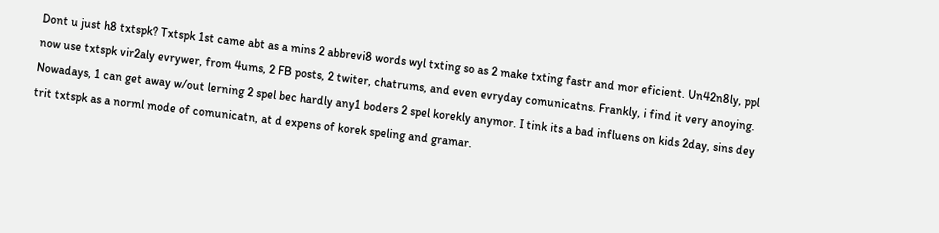Dont u just h8 txtspk? Txtspk 1st came abt as a mins 2 abbrevi8 words wyl txting so as 2 make txting fastr and mor eficient. Un42n8ly, ppl now use txtspk vir2aly evrywer, from 4ums, 2 FB posts, 2 twiter, chatrums, and even evryday comunicatns. Frankly, i find it very anoying. Nowadays, 1 can get away w/out lerning 2 spel bec hardly any1 boders 2 spel korekly anymor. I tink its a bad influens on kids 2day, sins dey trit txtspk as a norml mode of comunicatn, at d expens of korek speling and gramar.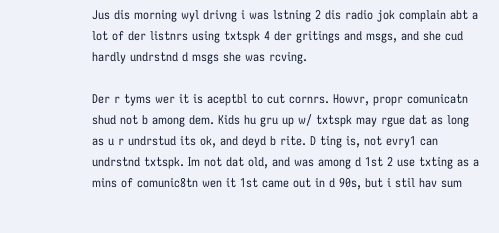Jus dis morning wyl drivng i was lstning 2 dis radio jok complain abt a lot of der listnrs using txtspk 4 der gritings and msgs, and she cud hardly undrstnd d msgs she was rcving.

Der r tyms wer it is aceptbl to cut cornrs. Howvr, propr comunicatn shud not b among dem. Kids hu gru up w/ txtspk may rgue dat as long as u r undrstud its ok, and deyd b rite. D ting is, not evry1 can undrstnd txtspk. Im not dat old, and was among d 1st 2 use txting as a mins of comunic8tn wen it 1st came out in d 90s, but i stil hav sum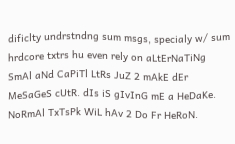dificlty undrstndng sum msgs, specialy w/ sum hrdcore txtrs hu even rely on aLtErNaTiNg SmAl aNd CaPiTl LtRs JuZ 2 mAkE dEr MeSaGeS cUtR. dIs iS gIvInG mE a HeDaKe. NoRmAl TxTsPk WiL hAv 2 Do Fr HeRoN.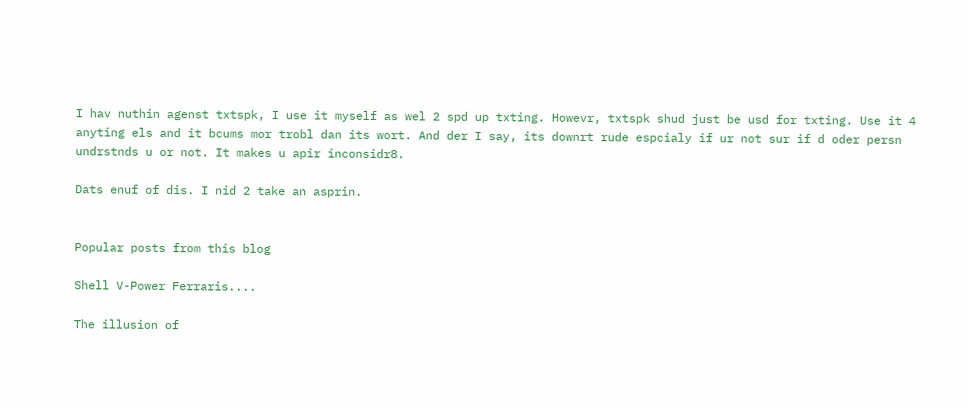I hav nuthin agenst txtspk, I use it myself as wel 2 spd up txting. Howevr, txtspk shud just be usd for txting. Use it 4 anyting els and it bcums mor trobl dan its wort. And der I say, its downrt rude espcialy if ur not sur if d oder persn undrstnds u or not. It makes u apir inconsidr8.

Dats enuf of dis. I nid 2 take an asprin.


Popular posts from this blog

Shell V-Power Ferraris....

The illusion of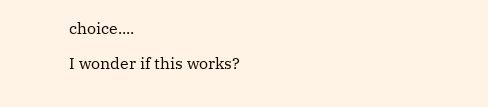choice....

I wonder if this works?